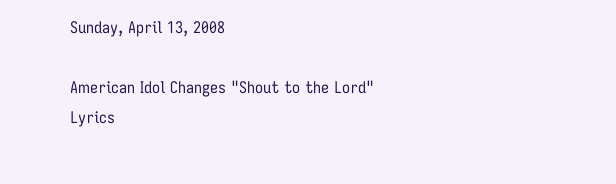Sunday, April 13, 2008

American Idol Changes "Shout to the Lord" Lyrics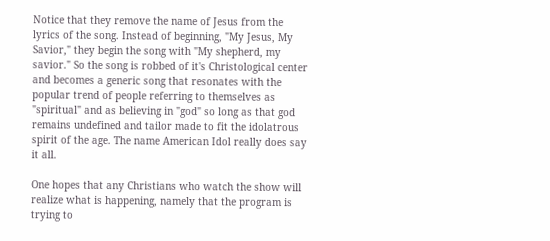Notice that they remove the name of Jesus from the lyrics of the song. Instead of beginning, "My Jesus, My Savior," they begin the song with "My shepherd, my savior." So the song is robbed of it's Christological center and becomes a generic song that resonates with the popular trend of people referring to themselves as "spiritual" and as believing in "god" so long as that god remains undefined and tailor made to fit the idolatrous spirit of the age. The name American Idol really does say it all.

One hopes that any Christians who watch the show will realize what is happening, namely that the program is trying to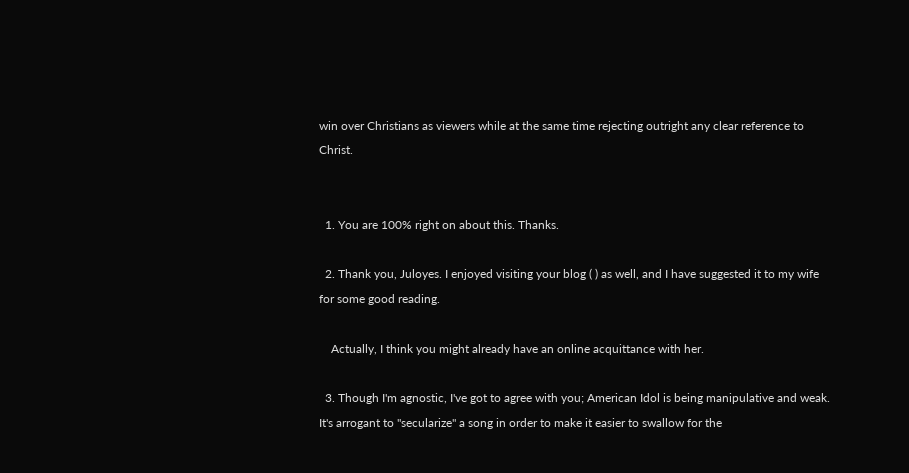win over Christians as viewers while at the same time rejecting outright any clear reference to Christ.


  1. You are 100% right on about this. Thanks.

  2. Thank you, Juloyes. I enjoyed visiting your blog ( ) as well, and I have suggested it to my wife for some good reading.

    Actually, I think you might already have an online acquittance with her.

  3. Though I'm agnostic, I've got to agree with you; American Idol is being manipulative and weak. It's arrogant to "secularize" a song in order to make it easier to swallow for the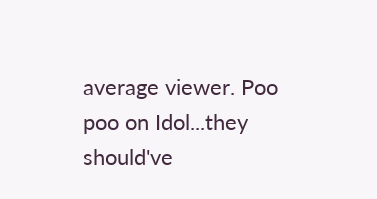average viewer. Poo poo on Idol...they should've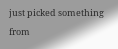just picked something from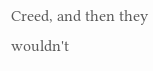Creed, and then they wouldn't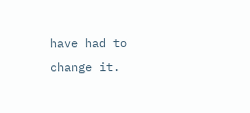have had to change it.